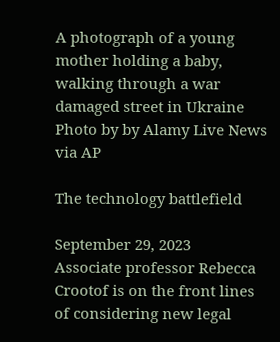A photograph of a young mother holding a baby, walking through a war damaged street in Ukraine
Photo by by Alamy Live News via AP

The technology battlefield

September 29, 2023
Associate professor Rebecca Crootof is on the front lines of considering new legal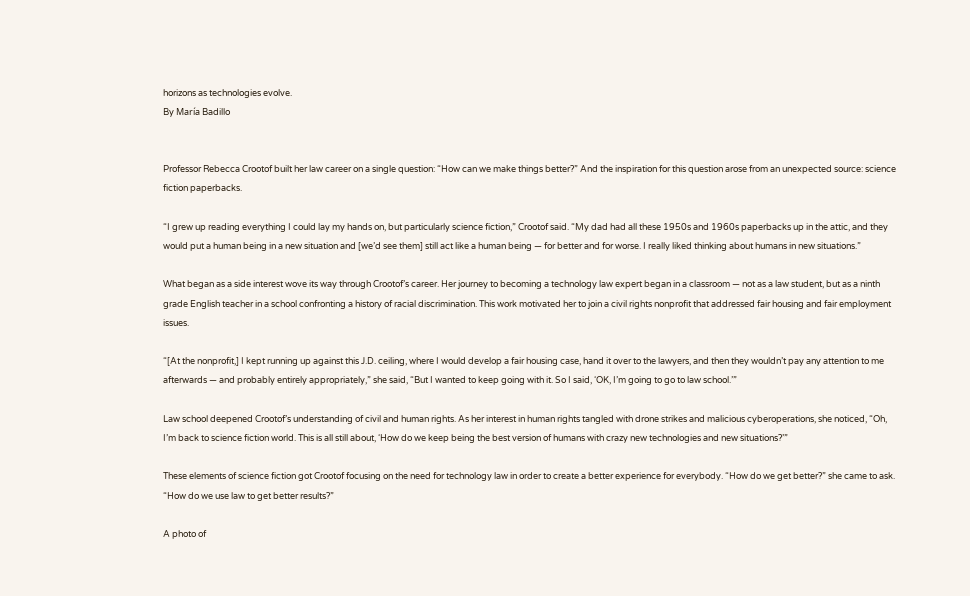horizons as technologies evolve.
By María Badillo


Professor Rebecca Crootof built her law career on a single question: “How can we make things better?” And the inspiration for this question arose from an unexpected source: science fiction paperbacks.

“I grew up reading everything I could lay my hands on, but particularly science fiction,” Crootof said. “My dad had all these 1950s and 1960s paperbacks up in the attic, and they would put a human being in a new situation and [we’d see them] still act like a human being — for better and for worse. I really liked thinking about humans in new situations.”

What began as a side interest wove its way through Crootof’s career. Her journey to becoming a technology law expert began in a classroom — not as a law student, but as a ninth grade English teacher in a school confronting a history of racial discrimination. This work motivated her to join a civil rights nonprofit that addressed fair housing and fair employment issues.

“[At the nonprofit,] I kept running up against this J.D. ceiling, where I would develop a fair housing case, hand it over to the lawyers, and then they wouldn’t pay any attention to me afterwards — and probably entirely appropriately,” she said, “But I wanted to keep going with it. So I said, ‘OK, I’m going to go to law school.’”

Law school deepened Crootof’s understanding of civil and human rights. As her interest in human rights tangled with drone strikes and malicious cyberoperations, she noticed, “Oh, I’m back to science fiction world. This is all still about, ‘How do we keep being the best version of humans with crazy new technologies and new situations?’”

These elements of science fiction got Crootof focusing on the need for technology law in order to create a better experience for everybody. “How do we get better?” she came to ask. “How do we use law to get better results?”

A photo of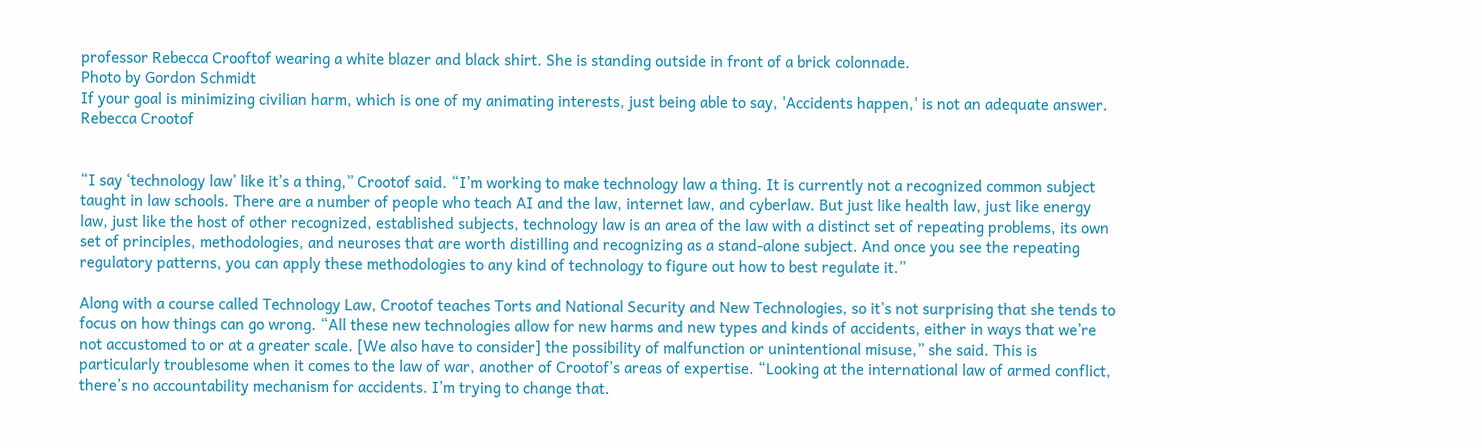professor Rebecca Crooftof wearing a white blazer and black shirt. She is standing outside in front of a brick colonnade.
Photo by Gordon Schmidt
If your goal is minimizing civilian harm, which is one of my animating interests, just being able to say, 'Accidents happen,' is not an adequate answer.
Rebecca Crootof


“I say ‘technology law’ like it’s a thing,” Crootof said. “I’m working to make technology law a thing. It is currently not a recognized common subject taught in law schools. There are a number of people who teach AI and the law, internet law, and cyberlaw. But just like health law, just like energy law, just like the host of other recognized, established subjects, technology law is an area of the law with a distinct set of repeating problems, its own set of principles, methodologies, and neuroses that are worth distilling and recognizing as a stand-alone subject. And once you see the repeating regulatory patterns, you can apply these methodologies to any kind of technology to figure out how to best regulate it.”

Along with a course called Technology Law, Crootof teaches Torts and National Security and New Technologies, so it’s not surprising that she tends to focus on how things can go wrong. “All these new technologies allow for new harms and new types and kinds of accidents, either in ways that we’re not accustomed to or at a greater scale. [We also have to consider] the possibility of malfunction or unintentional misuse,” she said. This is particularly troublesome when it comes to the law of war, another of Crootof’s areas of expertise. “Looking at the international law of armed conflict, there’s no accountability mechanism for accidents. I’m trying to change that.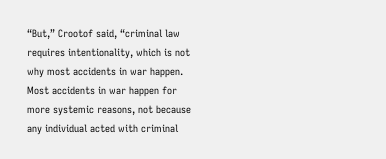“But,” Crootof said, “criminal law requires intentionality, which is not why most accidents in war happen. Most accidents in war happen for more systemic reasons, not because any individual acted with criminal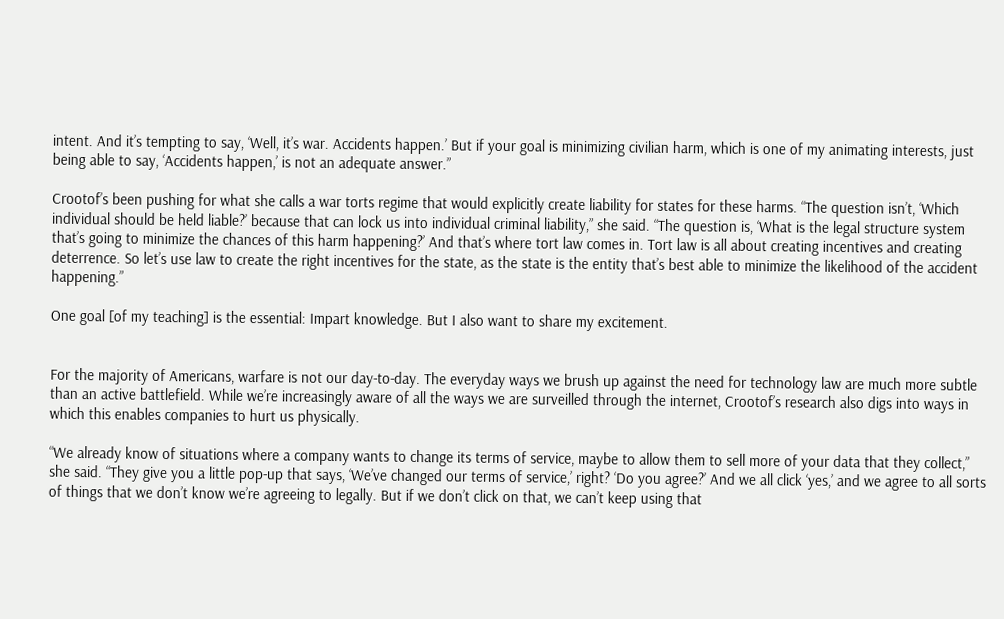intent. And it’s tempting to say, ‘Well, it’s war. Accidents happen.’ But if your goal is minimizing civilian harm, which is one of my animating interests, just being able to say, ‘Accidents happen,’ is not an adequate answer.”

Crootof’s been pushing for what she calls a war torts regime that would explicitly create liability for states for these harms. “The question isn’t, ‘Which individual should be held liable?’ because that can lock us into individual criminal liability,” she said. “The question is, ‘What is the legal structure system that’s going to minimize the chances of this harm happening?’ And that’s where tort law comes in. Tort law is all about creating incentives and creating deterrence. So let’s use law to create the right incentives for the state, as the state is the entity that’s best able to minimize the likelihood of the accident happening.”

One goal [of my teaching] is the essential: Impart knowledge. But I also want to share my excitement.


For the majority of Americans, warfare is not our day-to-day. The everyday ways we brush up against the need for technology law are much more subtle than an active battlefield. While we’re increasingly aware of all the ways we are surveilled through the internet, Crootof’s research also digs into ways in which this enables companies to hurt us physically.

“We already know of situations where a company wants to change its terms of service, maybe to allow them to sell more of your data that they collect,” she said. “They give you a little pop-up that says, ‘We’ve changed our terms of service,’ right? ‘Do you agree?’ And we all click ‘yes,’ and we agree to all sorts of things that we don’t know we’re agreeing to legally. But if we don’t click on that, we can’t keep using that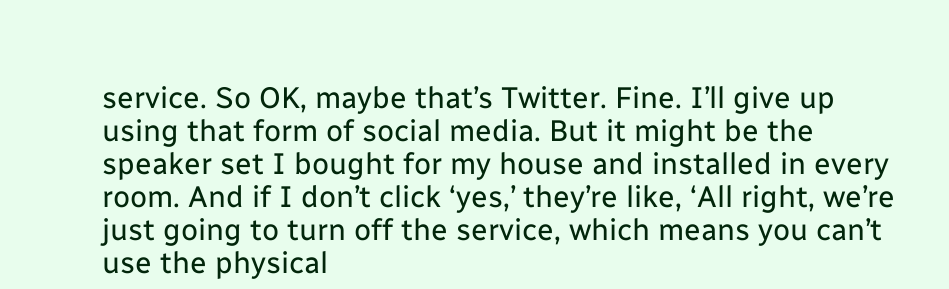service. So OK, maybe that’s Twitter. Fine. I’ll give up using that form of social media. But it might be the speaker set I bought for my house and installed in every room. And if I don’t click ‘yes,’ they’re like, ‘All right, we’re just going to turn off the service, which means you can’t use the physical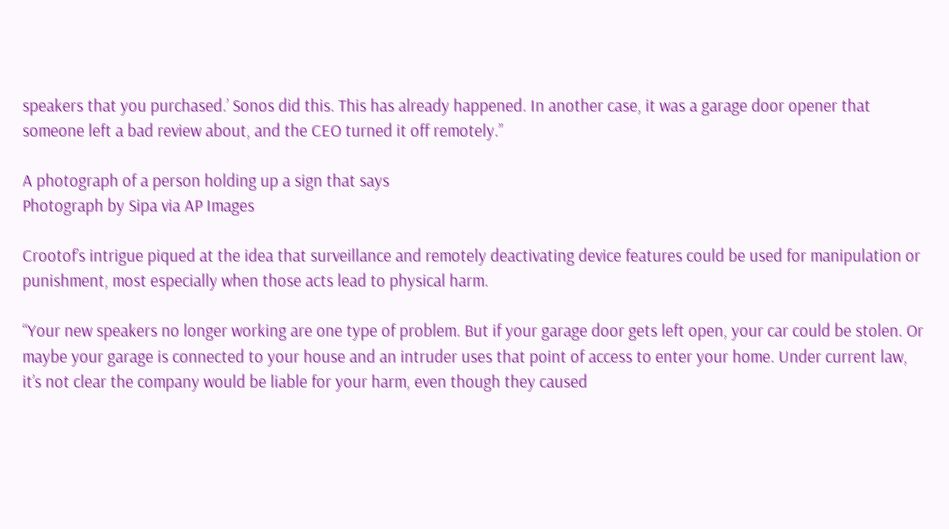speakers that you purchased.’ Sonos did this. This has already happened. In another case, it was a garage door opener that someone left a bad review about, and the CEO turned it off remotely.”

A photograph of a person holding up a sign that says
Photograph by Sipa via AP Images

Crootof’s intrigue piqued at the idea that surveillance and remotely deactivating device features could be used for manipulation or punishment, most especially when those acts lead to physical harm.

“Your new speakers no longer working are one type of problem. But if your garage door gets left open, your car could be stolen. Or maybe your garage is connected to your house and an intruder uses that point of access to enter your home. Under current law, it’s not clear the company would be liable for your harm, even though they caused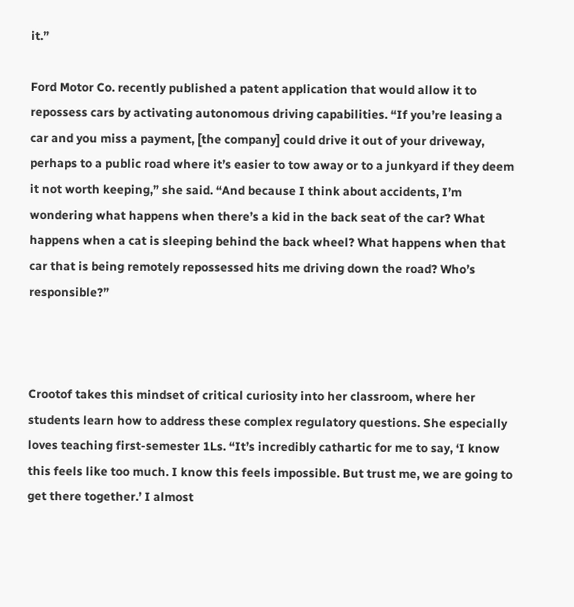it.”

Ford Motor Co. recently published a patent application that would allow it to repossess cars by activating autonomous driving capabilities. “If you’re leasing a car and you miss a payment, [the company] could drive it out of your driveway, perhaps to a public road where it’s easier to tow away or to a junkyard if they deem it not worth keeping,” she said. “And because I think about accidents, I’m wondering what happens when there’s a kid in the back seat of the car? What happens when a cat is sleeping behind the back wheel? What happens when that car that is being remotely repossessed hits me driving down the road? Who’s responsible?”



Crootof takes this mindset of critical curiosity into her classroom, where her students learn how to address these complex regulatory questions. She especially loves teaching first-semester 1Ls. “It’s incredibly cathartic for me to say, ‘I know this feels like too much. I know this feels impossible. But trust me, we are going to get there together.’ I almost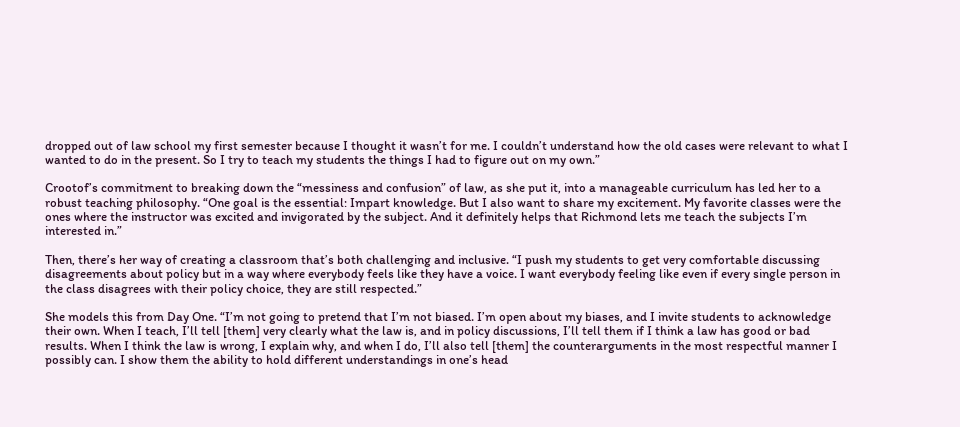dropped out of law school my first semester because I thought it wasn’t for me. I couldn’t understand how the old cases were relevant to what I wanted to do in the present. So I try to teach my students the things I had to figure out on my own.”

Crootof’s commitment to breaking down the “messiness and confusion” of law, as she put it, into a manageable curriculum has led her to a robust teaching philosophy. “One goal is the essential: Impart knowledge. But I also want to share my excitement. My favorite classes were the ones where the instructor was excited and invigorated by the subject. And it definitely helps that Richmond lets me teach the subjects I’m interested in.”

Then, there’s her way of creating a classroom that’s both challenging and inclusive. “I push my students to get very comfortable discussing disagreements about policy but in a way where everybody feels like they have a voice. I want everybody feeling like even if every single person in the class disagrees with their policy choice, they are still respected.”

She models this from Day One. “I’m not going to pretend that I’m not biased. I’m open about my biases, and I invite students to acknowledge their own. When I teach, I’ll tell [them] very clearly what the law is, and in policy discussions, I’ll tell them if I think a law has good or bad results. When I think the law is wrong, I explain why, and when I do, I’ll also tell [them] the counterarguments in the most respectful manner I possibly can. I show them the ability to hold different understandings in one’s head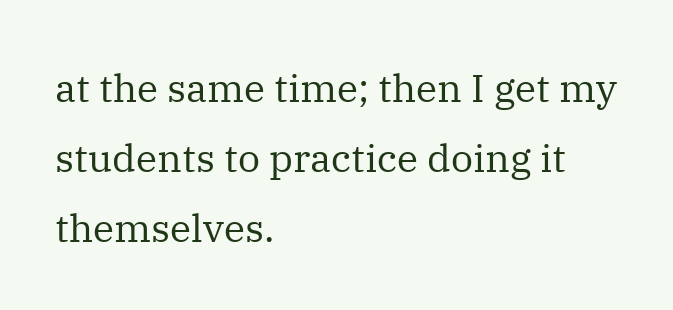at the same time; then I get my students to practice doing it themselves.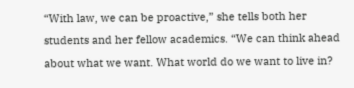“With law, we can be proactive,” she tells both her students and her fellow academics. “We can think ahead about what we want. What world do we want to live in?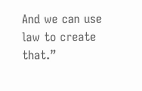And we can use law to create that.”